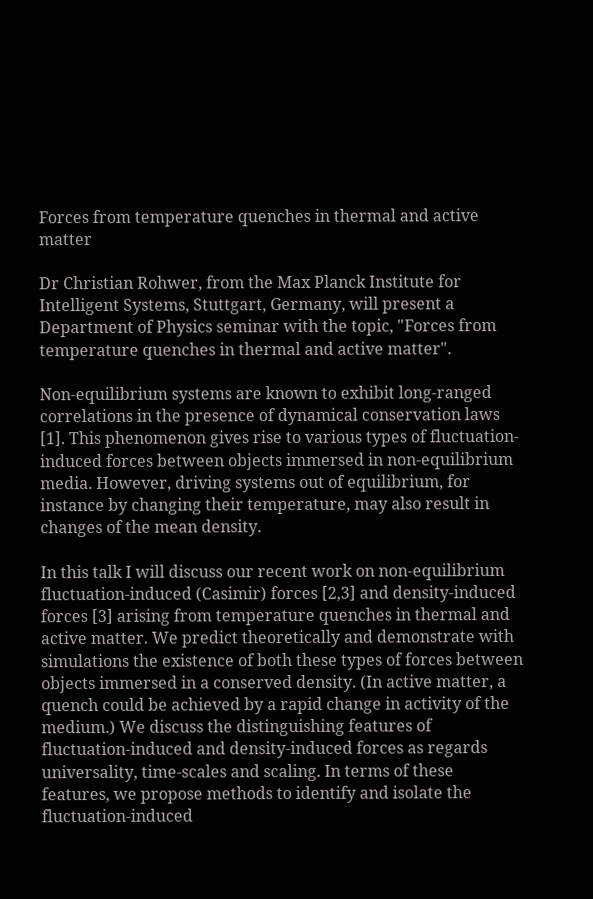Forces from temperature quenches in thermal and active matter

Dr Christian Rohwer, from the Max Planck Institute for Intelligent Systems, Stuttgart, Germany, will present a Department of Physics seminar with the topic, "Forces from temperature quenches in thermal and active matter".

Non-equilibrium systems are known to exhibit long-ranged correlations in the presence of dynamical conservation laws [1]. This phenomenon gives rise to various types of fluctuation-induced forces between objects immersed in non-equilibrium media. However, driving systems out of equilibrium, for instance by changing their temperature, may also result in changes of the mean density.

In this talk I will discuss our recent work on non-equilibrium fluctuation-induced (Casimir) forces [2,3] and density-induced forces [3] arising from temperature quenches in thermal and active matter. We predict theoretically and demonstrate with simulations the existence of both these types of forces between objects immersed in a conserved density. (In active matter, a quench could be achieved by a rapid change in activity of the medium.) We discuss the distinguishing features of fluctuation-induced and density-induced forces as regards universality, time-scales and scaling. In terms of these features, we propose methods to identify and isolate the fluctuation-induced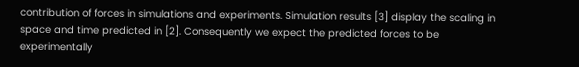contribution of forces in simulations and experiments. Simulation results [3] display the scaling in space and time predicted in [2]. Consequently we expect the predicted forces to be experimentally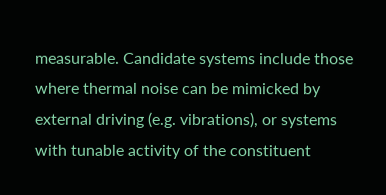measurable. Candidate systems include those where thermal noise can be mimicked by external driving (e.g. vibrations), or systems with tunable activity of the constituent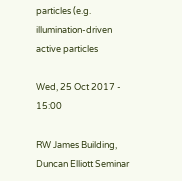particles (e.g. illumination-driven active particles

Wed, 25 Oct 2017 - 15:00

RW James Building, Duncan Elliott Seminar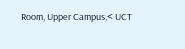Room, Upper Campus,< UCT